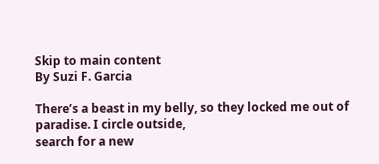Skip to main content
By Suzi F. Garcia

There’s a beast in my belly, so they locked me out of paradise. I circle outside,
search for a new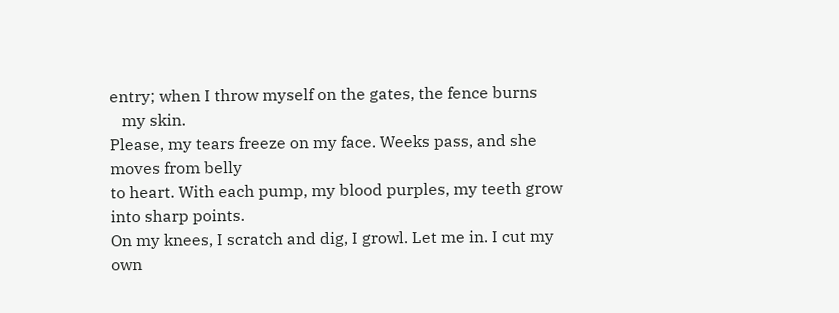entry; when I throw myself on the gates, the fence burns
   my skin.
Please, my tears freeze on my face. Weeks pass, and she moves from belly
to heart. With each pump, my blood purples, my teeth grow into sharp points.
On my knees, I scratch and dig, I growl. Let me in. I cut my own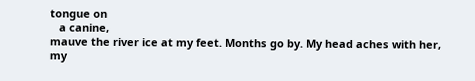tongue on
   a canine,
mauve the river ice at my feet. Months go by. My head aches with her, my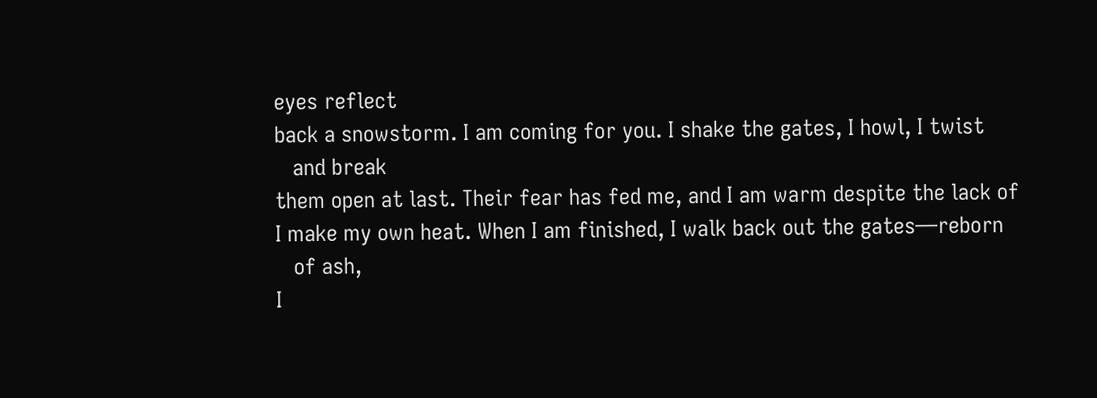eyes reflect
back a snowstorm. I am coming for you. I shake the gates, I howl, I twist
   and break
them open at last. Their fear has fed me, and I am warm despite the lack of
I make my own heat. When I am finished, I walk back out the gates—reborn
   of ash,
I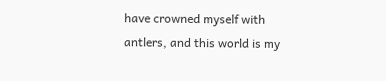have crowned myself with antlers, and this world is my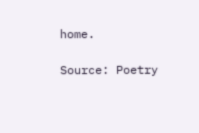home.

Source: Poetry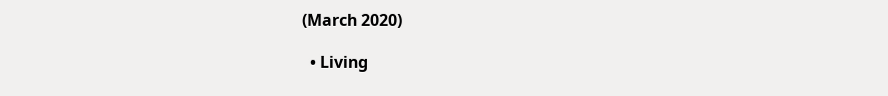(March 2020)

  • Living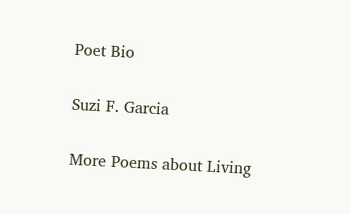Poet Bio

Suzi F. Garcia

More Poems about Living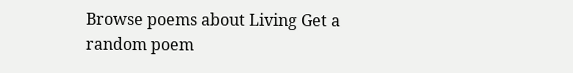Browse poems about Living Get a random poem